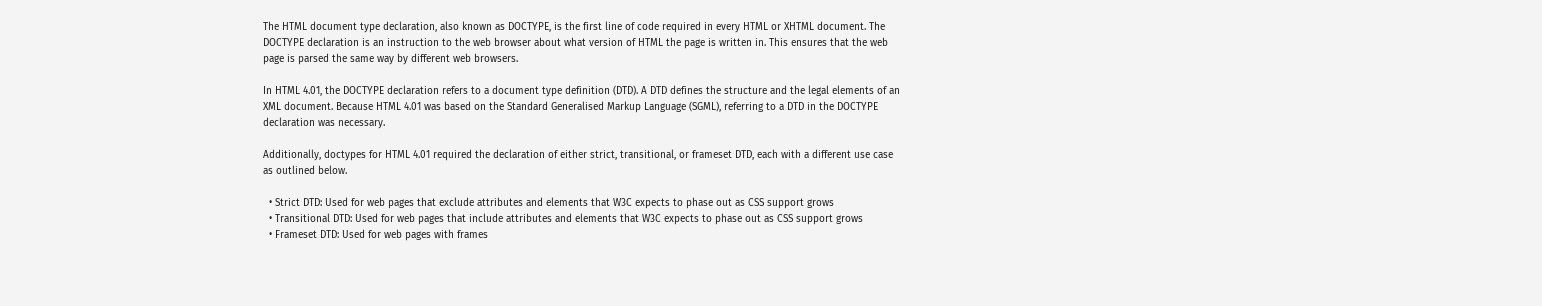The HTML document type declaration, also known as DOCTYPE, is the first line of code required in every HTML or XHTML document. The DOCTYPE declaration is an instruction to the web browser about what version of HTML the page is written in. This ensures that the web page is parsed the same way by different web browsers.

In HTML 4.01, the DOCTYPE declaration refers to a document type definition (DTD). A DTD defines the structure and the legal elements of an XML document. Because HTML 4.01 was based on the Standard Generalised Markup Language (SGML), referring to a DTD in the DOCTYPE declaration was necessary.

Additionally, doctypes for HTML 4.01 required the declaration of either strict, transitional, or frameset DTD, each with a different use case as outlined below.

  • Strict DTD: Used for web pages that exclude attributes and elements that W3C expects to phase out as CSS support grows
  • Transitional DTD: Used for web pages that include attributes and elements that W3C expects to phase out as CSS support grows
  • Frameset DTD: Used for web pages with frames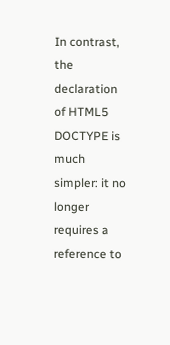In contrast, the declaration of HTML5 DOCTYPE is much simpler: it no longer requires a reference to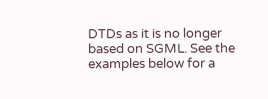DTDs as it is no longer based on SGML. See the examples below for a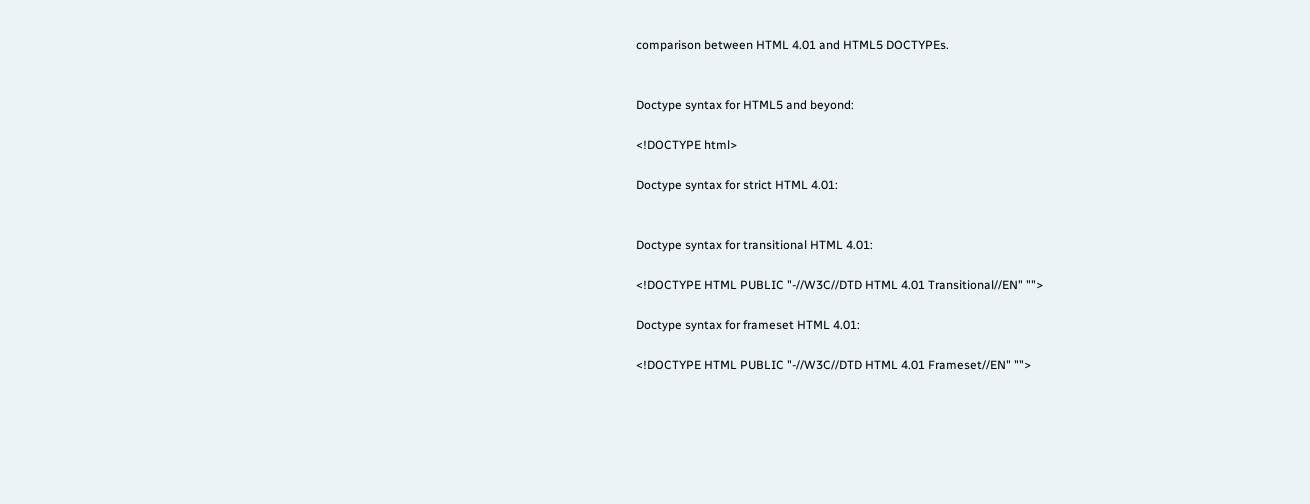comparison between HTML 4.01 and HTML5 DOCTYPEs.


Doctype syntax for HTML5 and beyond:

<!DOCTYPE html>

Doctype syntax for strict HTML 4.01:


Doctype syntax for transitional HTML 4.01:

<!DOCTYPE HTML PUBLIC "-//W3C//DTD HTML 4.01 Transitional//EN" "">

Doctype syntax for frameset HTML 4.01:

<!DOCTYPE HTML PUBLIC "-//W3C//DTD HTML 4.01 Frameset//EN" "">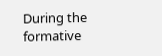During the formative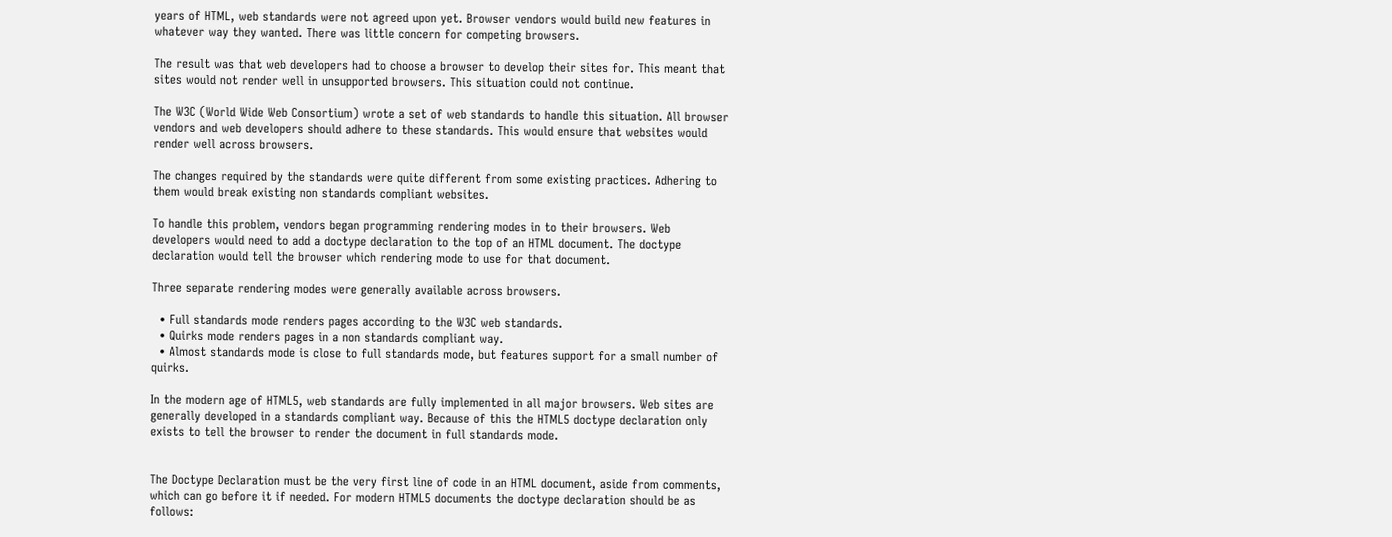years of HTML, web standards were not agreed upon yet. Browser vendors would build new features in whatever way they wanted. There was little concern for competing browsers.

The result was that web developers had to choose a browser to develop their sites for. This meant that sites would not render well in unsupported browsers. This situation could not continue.

The W3C (World Wide Web Consortium) wrote a set of web standards to handle this situation. All browser vendors and web developers should adhere to these standards. This would ensure that websites would render well across browsers.

The changes required by the standards were quite different from some existing practices. Adhering to them would break existing non standards compliant websites.

To handle this problem, vendors began programming rendering modes in to their browsers. Web developers would need to add a doctype declaration to the top of an HTML document. The doctype declaration would tell the browser which rendering mode to use for that document.

Three separate rendering modes were generally available across browsers.

  • Full standards mode renders pages according to the W3C web standards.
  • Quirks mode renders pages in a non standards compliant way.
  • Almost standards mode is close to full standards mode, but features support for a small number of quirks.

In the modern age of HTML5, web standards are fully implemented in all major browsers. Web sites are generally developed in a standards compliant way. Because of this the HTML5 doctype declaration only exists to tell the browser to render the document in full standards mode.


The Doctype Declaration must be the very first line of code in an HTML document, aside from comments, which can go before it if needed. For modern HTML5 documents the doctype declaration should be as follows: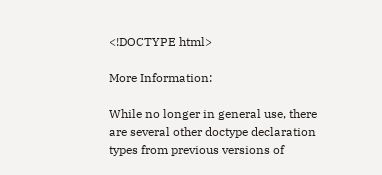<!DOCTYPE html>

More Information:

While no longer in general use, there are several other doctype declaration types from previous versions of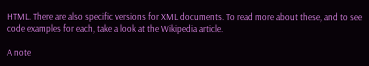HTML. There are also specific versions for XML documents. To read more about these, and to see code examples for each, take a look at the Wikipedia article.

A note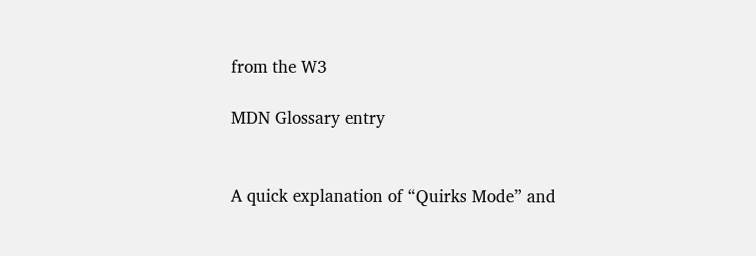from the W3

MDN Glossary entry


A quick explanation of “Quirks Mode” and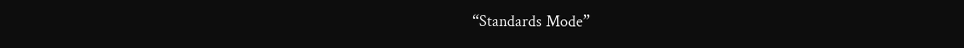“Standards Mode”